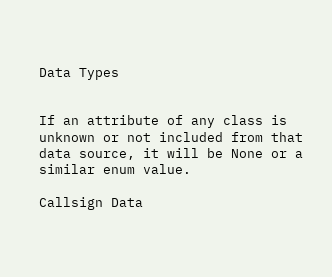Data Types


If an attribute of any class is unknown or not included from that data source, it will be None or a similar enum value.

Callsign Data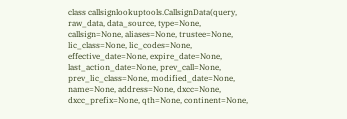class callsignlookuptools.CallsignData(query, raw_data, data_source, type=None, callsign=None, aliases=None, trustee=None, lic_class=None, lic_codes=None, effective_date=None, expire_date=None, last_action_date=None, prev_call=None, prev_lic_class=None, modified_date=None, name=None, address=None, dxcc=None, dxcc_prefix=None, qth=None, continent=None,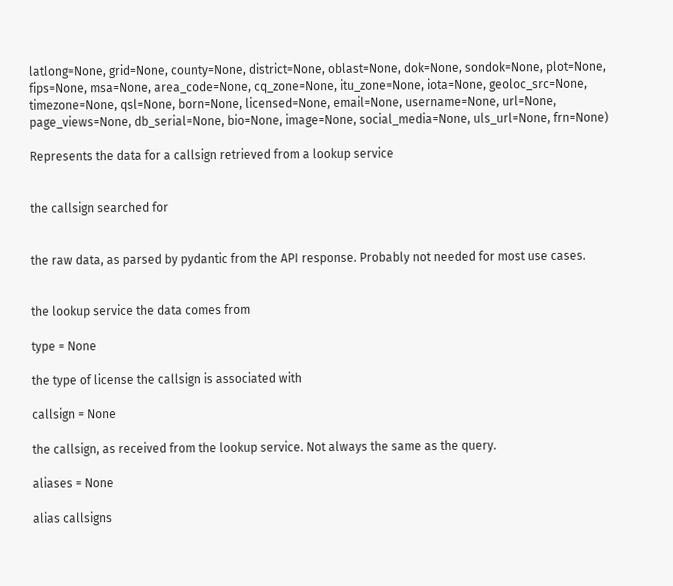latlong=None, grid=None, county=None, district=None, oblast=None, dok=None, sondok=None, plot=None, fips=None, msa=None, area_code=None, cq_zone=None, itu_zone=None, iota=None, geoloc_src=None, timezone=None, qsl=None, born=None, licensed=None, email=None, username=None, url=None, page_views=None, db_serial=None, bio=None, image=None, social_media=None, uls_url=None, frn=None)

Represents the data for a callsign retrieved from a lookup service


the callsign searched for


the raw data, as parsed by pydantic from the API response. Probably not needed for most use cases.


the lookup service the data comes from

type = None

the type of license the callsign is associated with

callsign = None

the callsign, as received from the lookup service. Not always the same as the query.

aliases = None

alias callsigns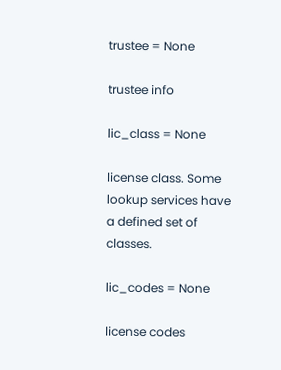trustee = None

trustee info

lic_class = None

license class. Some lookup services have a defined set of classes.

lic_codes = None

license codes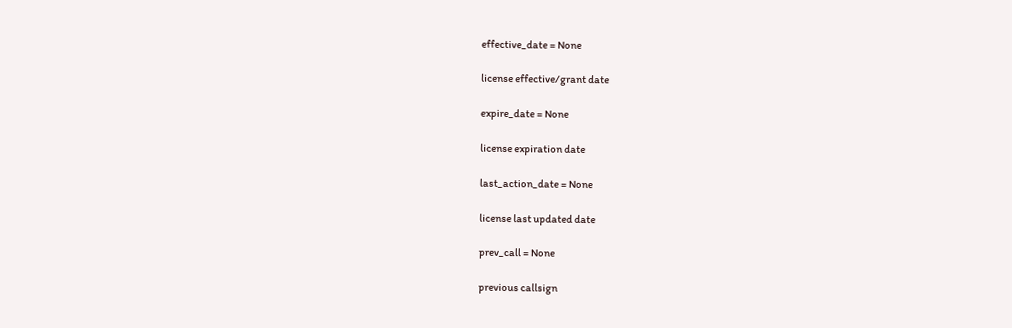effective_date = None

license effective/grant date

expire_date = None

license expiration date

last_action_date = None

license last updated date

prev_call = None

previous callsign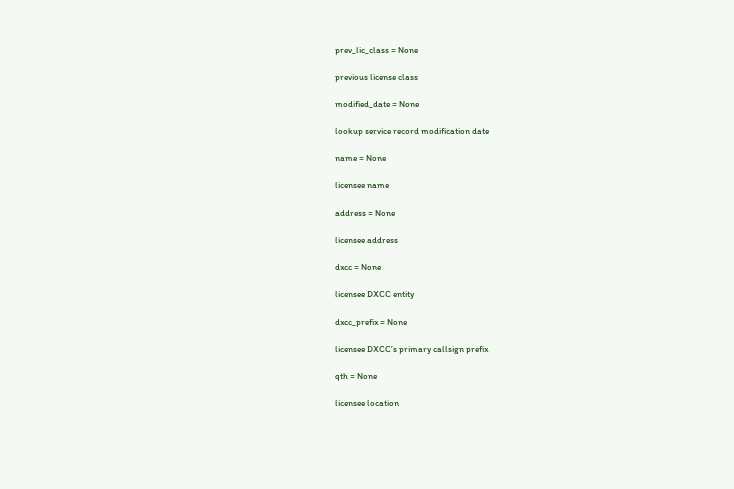prev_lic_class = None

previous license class

modified_date = None

lookup service record modification date

name = None

licensee name

address = None

licensee address

dxcc = None

licensee DXCC entity

dxcc_prefix = None

licensee DXCC’s primary callsign prefix

qth = None

licensee location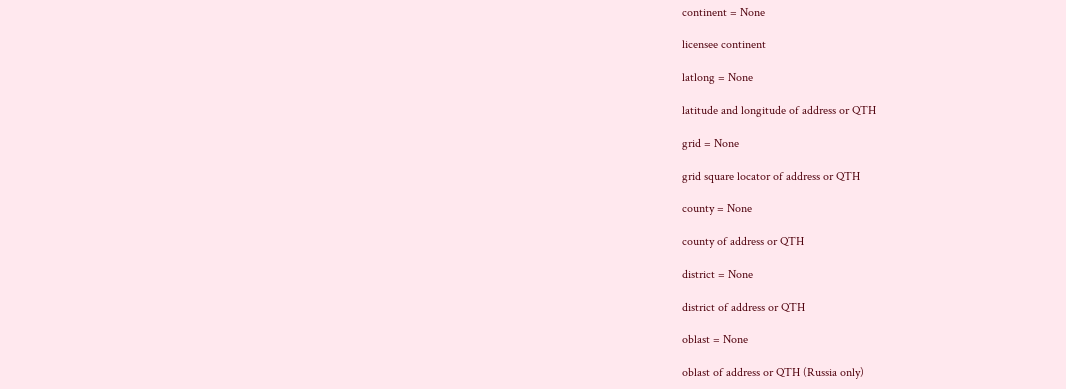continent = None

licensee continent

latlong = None

latitude and longitude of address or QTH

grid = None

grid square locator of address or QTH

county = None

county of address or QTH

district = None

district of address or QTH

oblast = None

oblast of address or QTH (Russia only)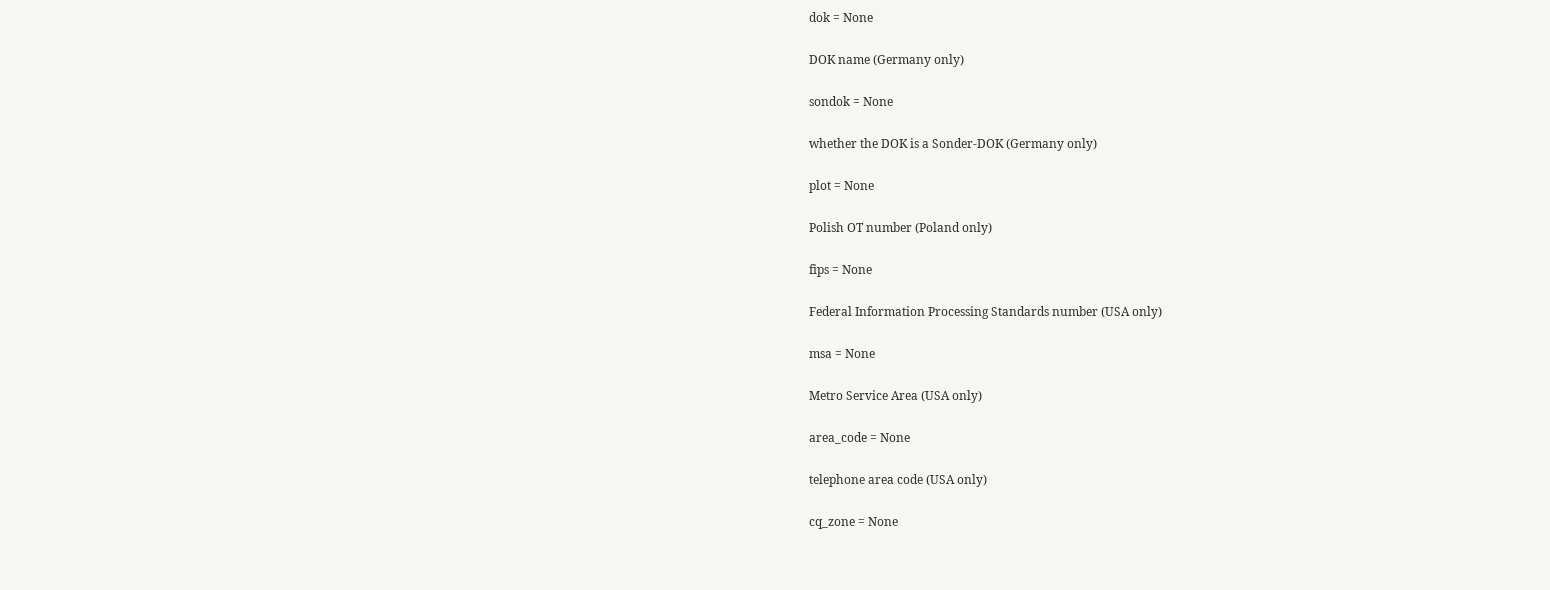dok = None

DOK name (Germany only)

sondok = None

whether the DOK is a Sonder-DOK (Germany only)

plot = None

Polish OT number (Poland only)

fips = None

Federal Information Processing Standards number (USA only)

msa = None

Metro Service Area (USA only)

area_code = None

telephone area code (USA only)

cq_zone = None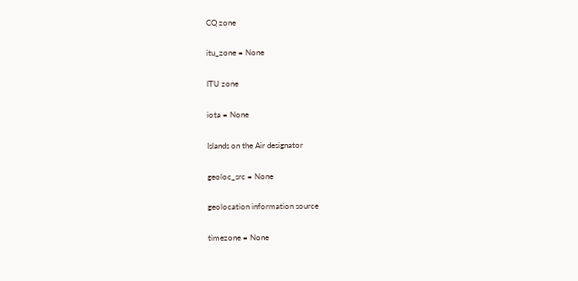CQ zone

itu_zone = None

ITU zone

iota = None

Islands on the Air designator

geoloc_src = None

geolocation information source

timezone = None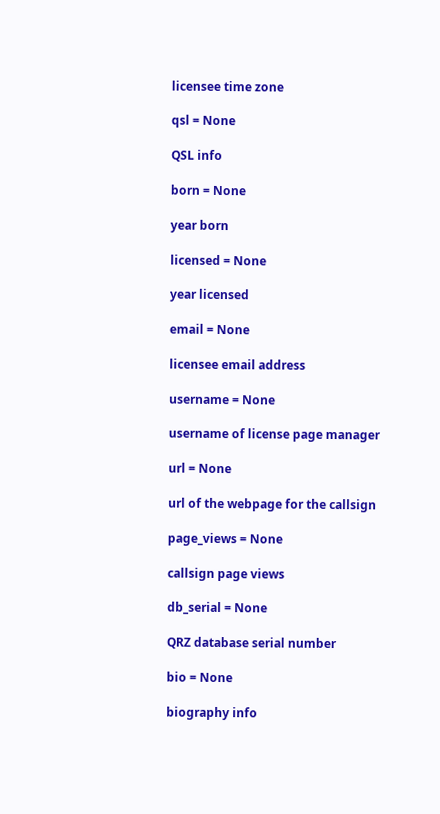licensee time zone

qsl = None

QSL info

born = None

year born

licensed = None

year licensed

email = None

licensee email address

username = None

username of license page manager

url = None

url of the webpage for the callsign

page_views = None

callsign page views

db_serial = None

QRZ database serial number

bio = None

biography info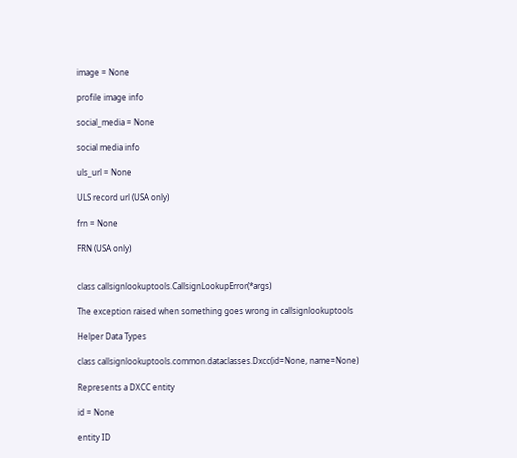image = None

profile image info

social_media = None

social media info

uls_url = None

ULS record url (USA only)

frn = None

FRN (USA only)


class callsignlookuptools.CallsignLookupError(*args)

The exception raised when something goes wrong in callsignlookuptools

Helper Data Types

class callsignlookuptools.common.dataclasses.Dxcc(id=None, name=None)

Represents a DXCC entity

id = None

entity ID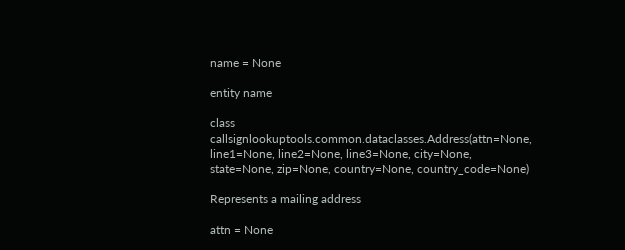name = None

entity name

class callsignlookuptools.common.dataclasses.Address(attn=None, line1=None, line2=None, line3=None, city=None, state=None, zip=None, country=None, country_code=None)

Represents a mailing address

attn = None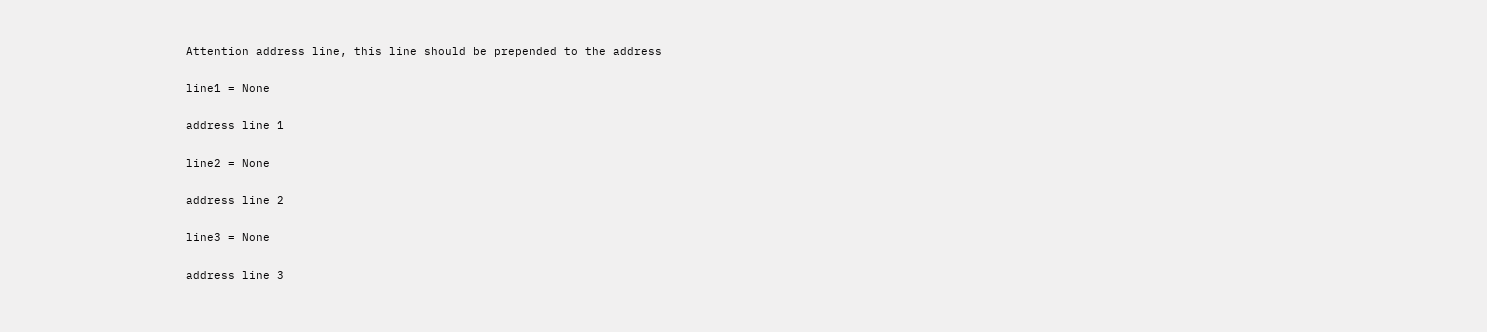Attention address line, this line should be prepended to the address

line1 = None

address line 1

line2 = None

address line 2

line3 = None

address line 3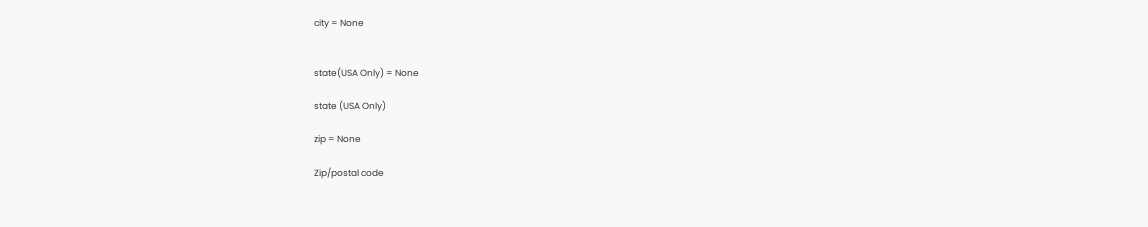city = None


state(USA Only) = None

state (USA Only)

zip = None

Zip/postal code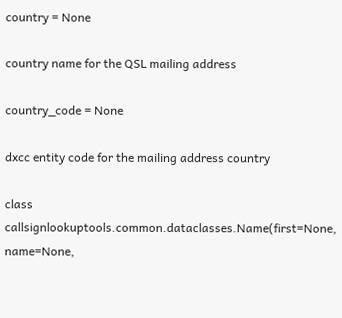country = None

country name for the QSL mailing address

country_code = None

dxcc entity code for the mailing address country

class callsignlookuptools.common.dataclasses.Name(first=None, name=None,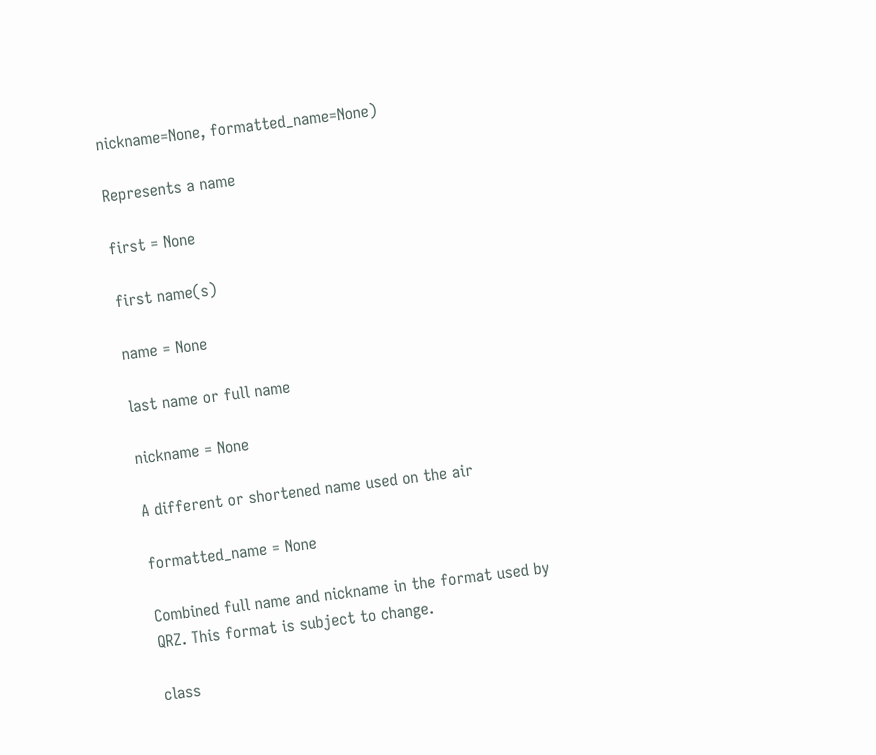nickname=None, formatted_name=None)

Represents a name

first = None

first name(s)

name = None

last name or full name

nickname = None

A different or shortened name used on the air

formatted_name = None

Combined full name and nickname in the format used by QRZ. This format is subject to change.

class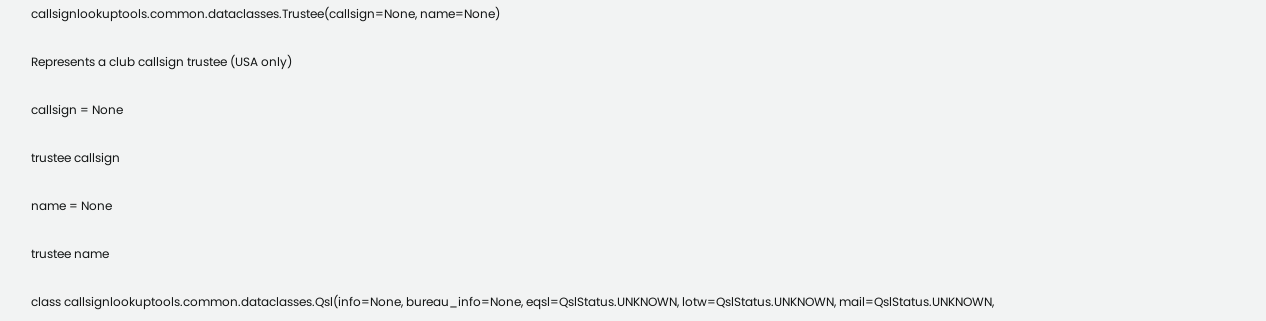callsignlookuptools.common.dataclasses.Trustee(callsign=None, name=None)

Represents a club callsign trustee (USA only)

callsign = None

trustee callsign

name = None

trustee name

class callsignlookuptools.common.dataclasses.Qsl(info=None, bureau_info=None, eqsl=QslStatus.UNKNOWN, lotw=QslStatus.UNKNOWN, mail=QslStatus.UNKNOWN,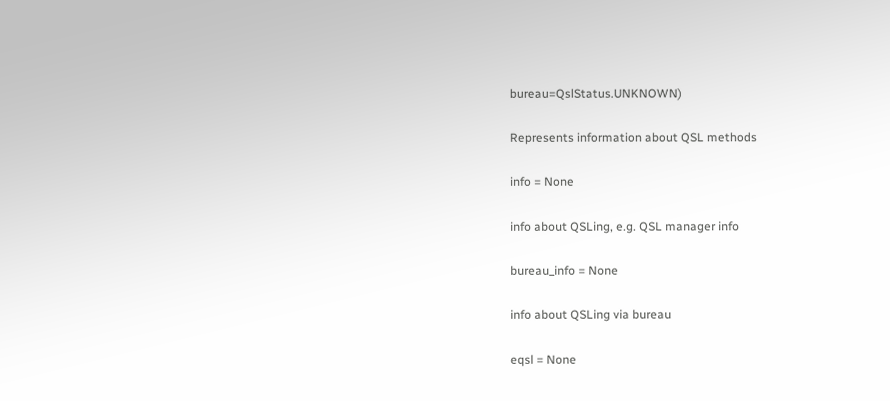bureau=QslStatus.UNKNOWN)

Represents information about QSL methods

info = None

info about QSLing, e.g. QSL manager info

bureau_info = None

info about QSLing via bureau

eqsl = None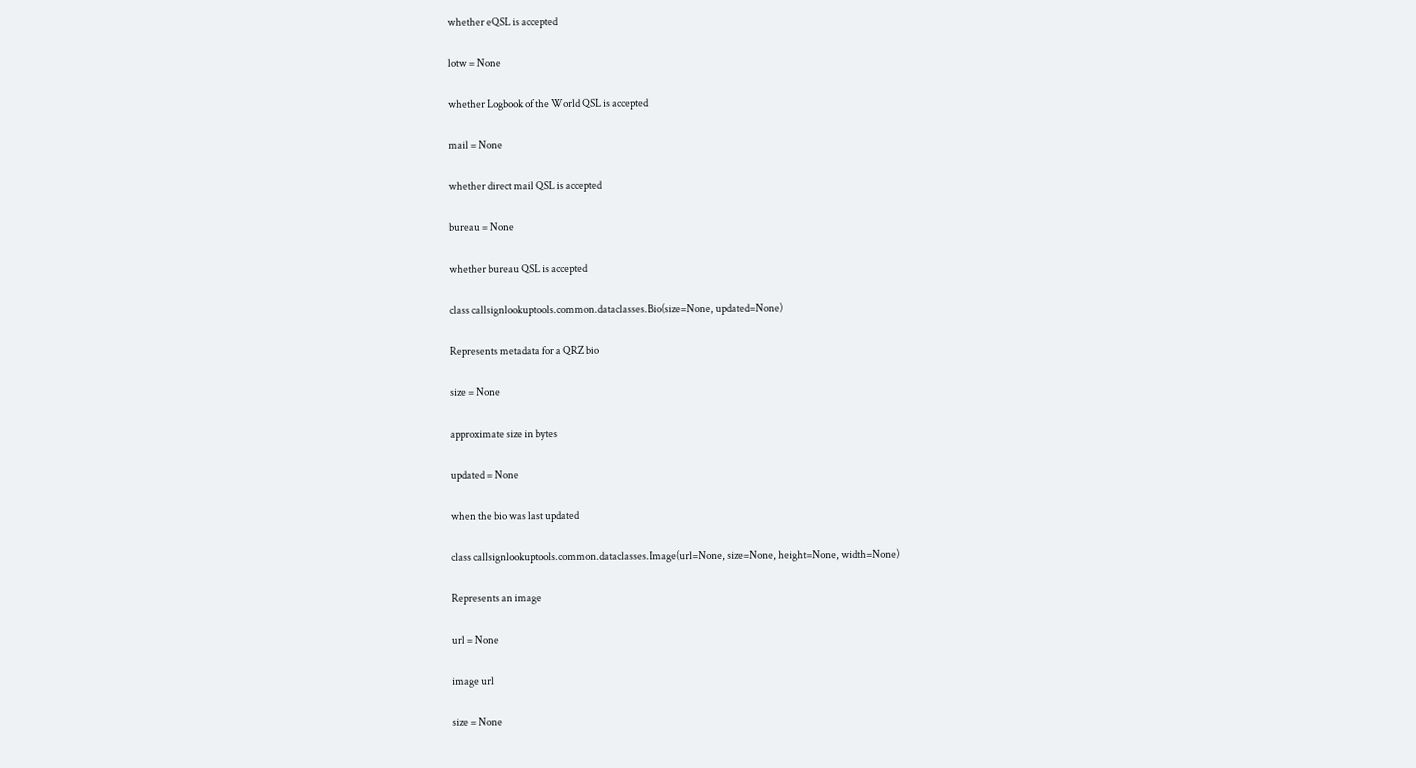whether eQSL is accepted

lotw = None

whether Logbook of the World QSL is accepted

mail = None

whether direct mail QSL is accepted

bureau = None

whether bureau QSL is accepted

class callsignlookuptools.common.dataclasses.Bio(size=None, updated=None)

Represents metadata for a QRZ bio

size = None

approximate size in bytes

updated = None

when the bio was last updated

class callsignlookuptools.common.dataclasses.Image(url=None, size=None, height=None, width=None)

Represents an image

url = None

image url

size = None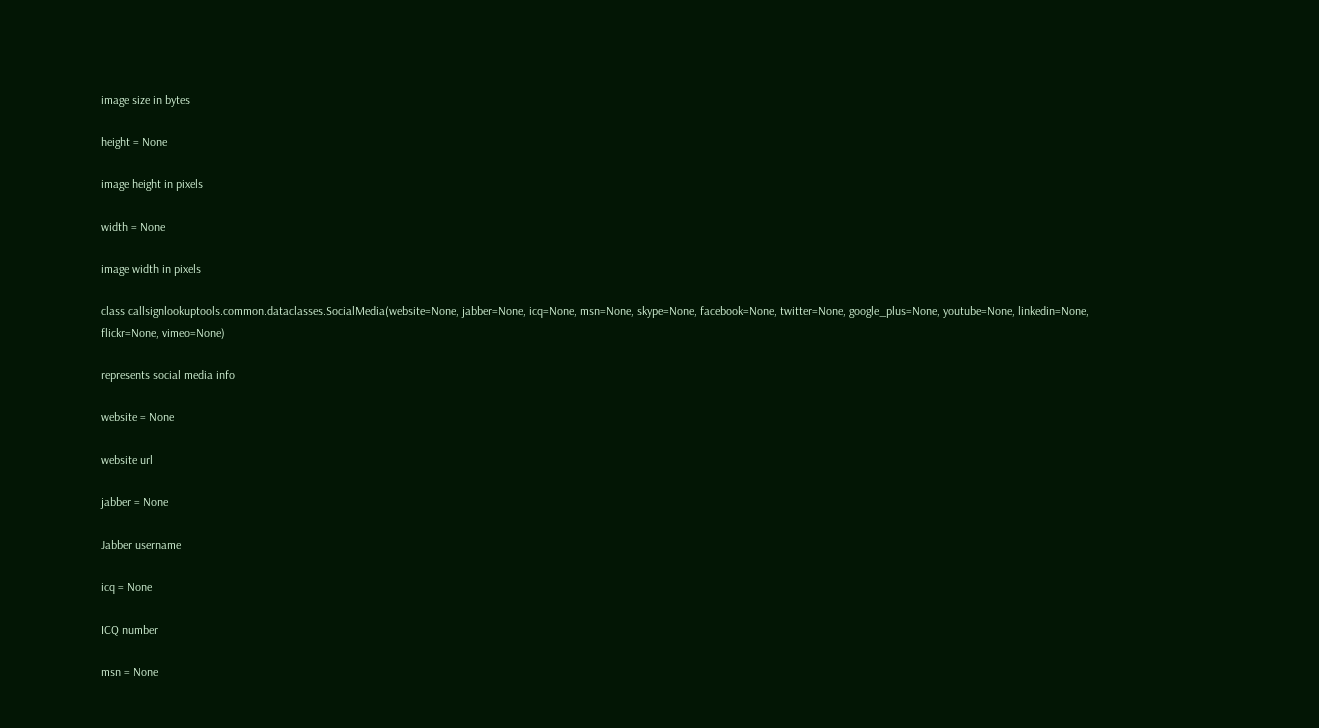image size in bytes

height = None

image height in pixels

width = None

image width in pixels

class callsignlookuptools.common.dataclasses.SocialMedia(website=None, jabber=None, icq=None, msn=None, skype=None, facebook=None, twitter=None, google_plus=None, youtube=None, linkedin=None, flickr=None, vimeo=None)

represents social media info

website = None

website url

jabber = None

Jabber username

icq = None

ICQ number

msn = None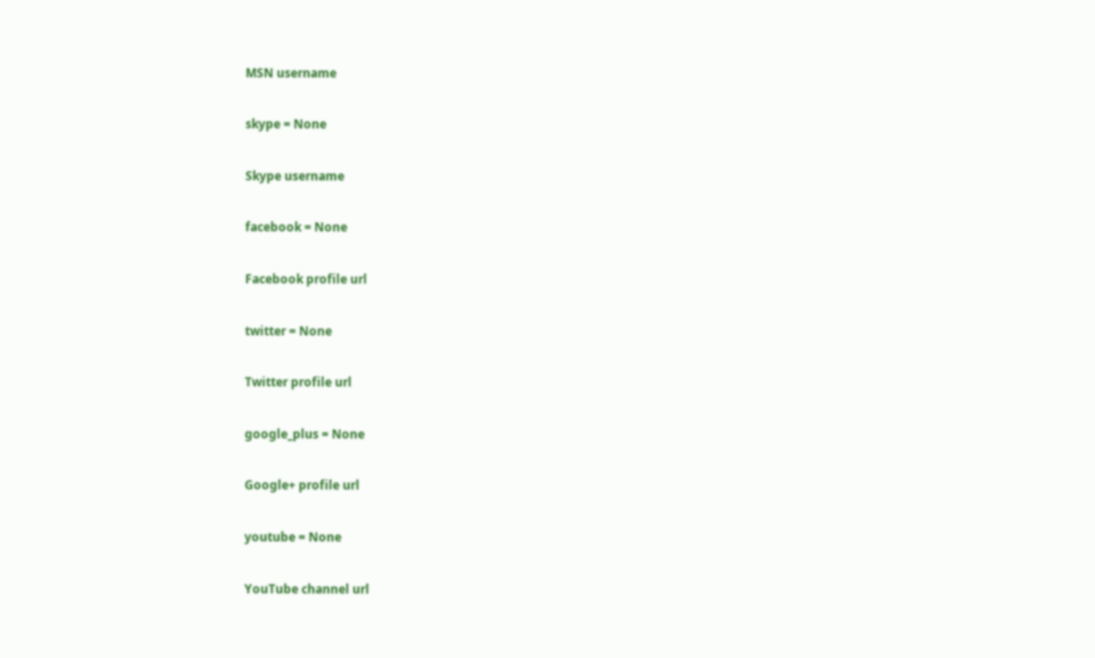MSN username

skype = None

Skype username

facebook = None

Facebook profile url

twitter = None

Twitter profile url

google_plus = None

Google+ profile url

youtube = None

YouTube channel url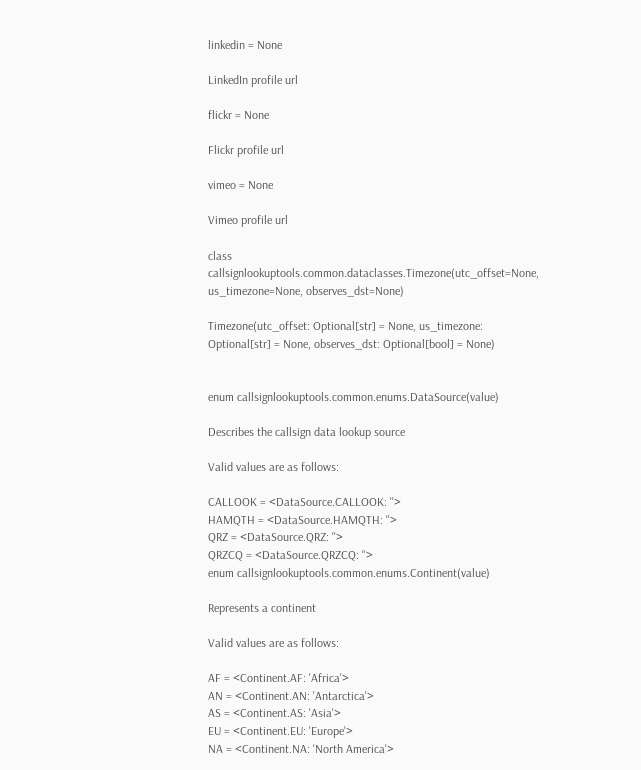linkedin = None

LinkedIn profile url

flickr = None

Flickr profile url

vimeo = None

Vimeo profile url

class callsignlookuptools.common.dataclasses.Timezone(utc_offset=None, us_timezone=None, observes_dst=None)

Timezone(utc_offset: Optional[str] = None, us_timezone: Optional[str] = None, observes_dst: Optional[bool] = None)


enum callsignlookuptools.common.enums.DataSource(value)

Describes the callsign data lookup source

Valid values are as follows:

CALLOOK = <DataSource.CALLOOK: ''>
HAMQTH = <DataSource.HAMQTH: ''>
QRZ = <DataSource.QRZ: ''>
QRZCQ = <DataSource.QRZCQ: ''>
enum callsignlookuptools.common.enums.Continent(value)

Represents a continent

Valid values are as follows:

AF = <Continent.AF: 'Africa'>
AN = <Continent.AN: 'Antarctica'>
AS = <Continent.AS: 'Asia'>
EU = <Continent.EU: 'Europe'>
NA = <Continent.NA: 'North America'>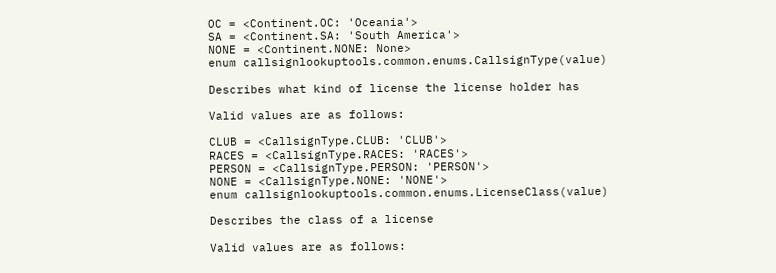OC = <Continent.OC: 'Oceania'>
SA = <Continent.SA: 'South America'>
NONE = <Continent.NONE: None>
enum callsignlookuptools.common.enums.CallsignType(value)

Describes what kind of license the license holder has

Valid values are as follows:

CLUB = <CallsignType.CLUB: 'CLUB'>
RACES = <CallsignType.RACES: 'RACES'>
PERSON = <CallsignType.PERSON: 'PERSON'>
NONE = <CallsignType.NONE: 'NONE'>
enum callsignlookuptools.common.enums.LicenseClass(value)

Describes the class of a license

Valid values are as follows: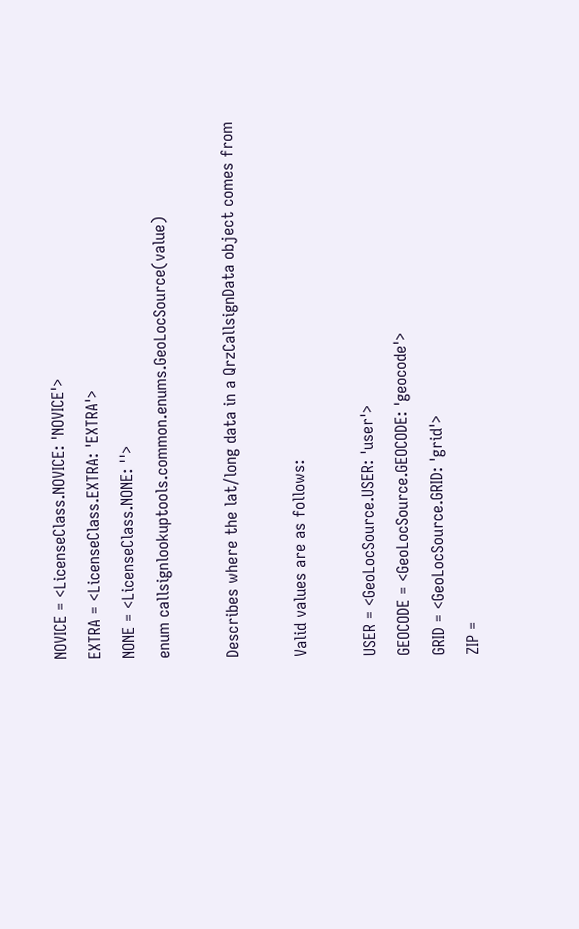NOVICE = <LicenseClass.NOVICE: 'NOVICE'>
EXTRA = <LicenseClass.EXTRA: 'EXTRA'>
NONE = <LicenseClass.NONE: ''>
enum callsignlookuptools.common.enums.GeoLocSource(value)

Describes where the lat/long data in a QrzCallsignData object comes from

Valid values are as follows:

USER = <GeoLocSource.USER: 'user'>
GEOCODE = <GeoLocSource.GEOCODE: 'geocode'>
GRID = <GeoLocSource.GRID: 'grid'>
ZIP =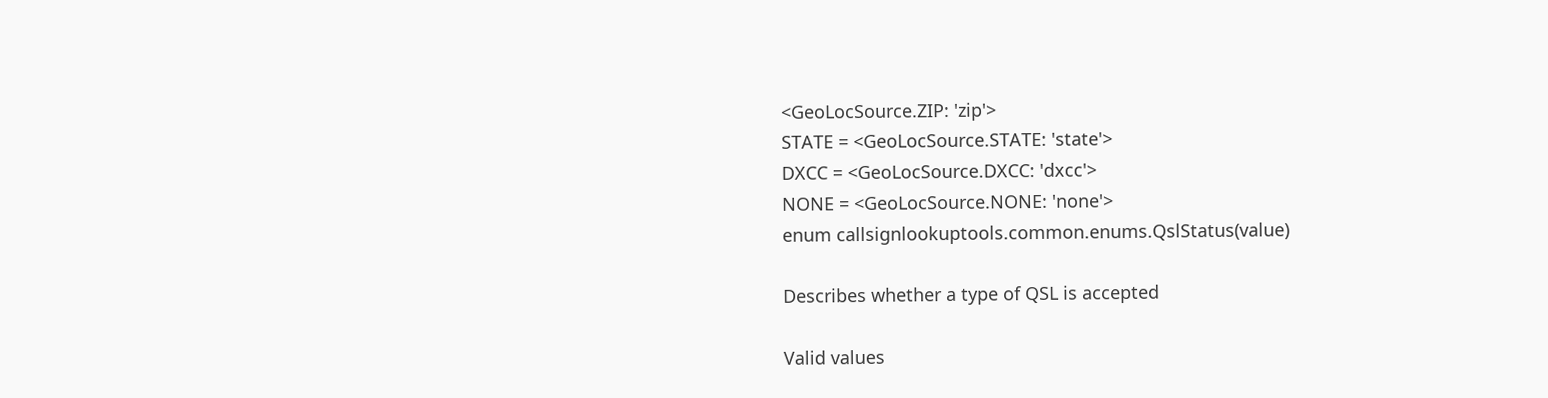<GeoLocSource.ZIP: 'zip'>
STATE = <GeoLocSource.STATE: 'state'>
DXCC = <GeoLocSource.DXCC: 'dxcc'>
NONE = <GeoLocSource.NONE: 'none'>
enum callsignlookuptools.common.enums.QslStatus(value)

Describes whether a type of QSL is accepted

Valid values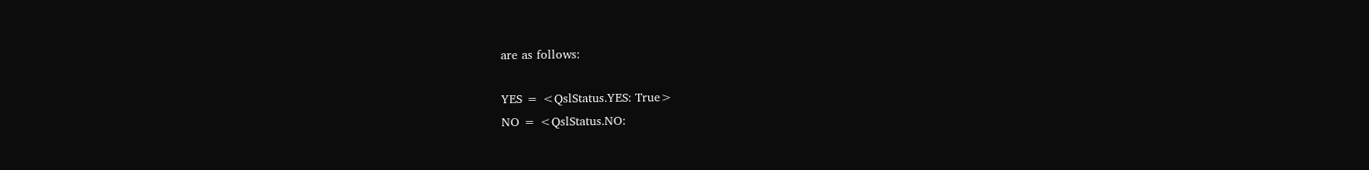are as follows:

YES = <QslStatus.YES: True>
NO = <QslStatus.NO: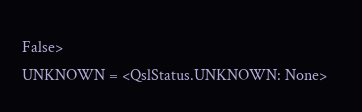False>
UNKNOWN = <QslStatus.UNKNOWN: None>